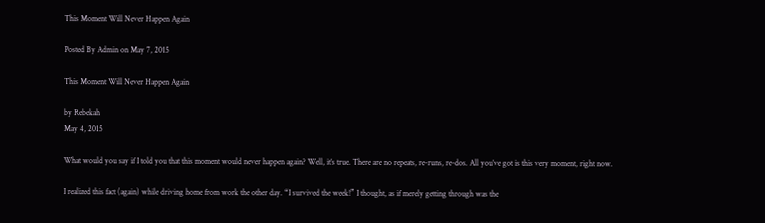This Moment Will Never Happen Again

Posted By Admin on May 7, 2015

This Moment Will Never Happen Again

by Rebekah
May 4, 2015

What would you say if I told you that this moment would never happen again? Well, it’s true. There are no repeats, re-runs, re-dos. All you’ve got is this very moment, right now.

I realized this fact (again) while driving home from work the other day. “I survived the week!” I thought, as if merely getting through was the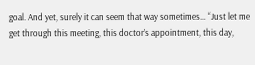goal. And yet, surely it can seem that way sometimes… “Just let me get through this meeting, this doctor’s appointment, this day,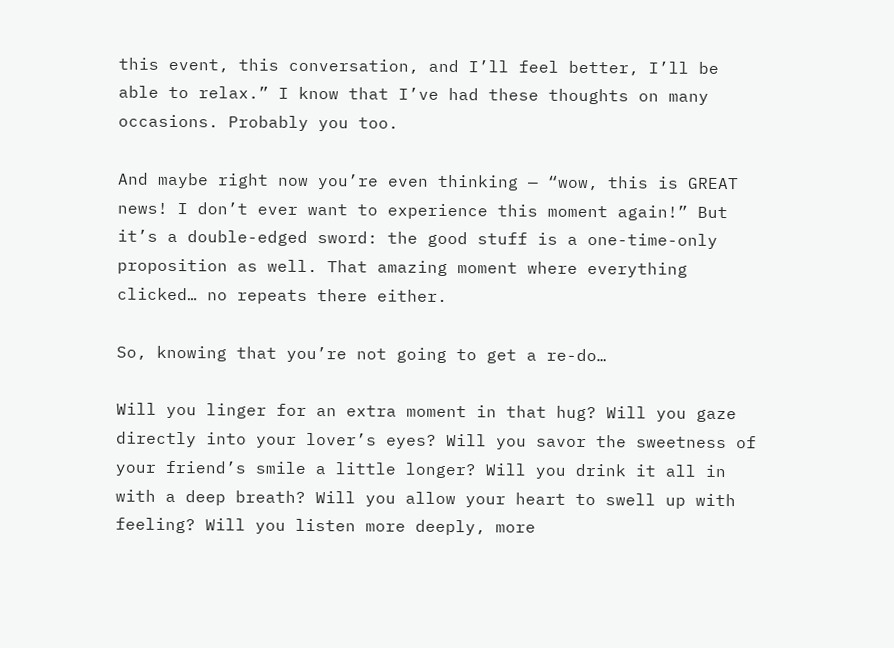this event, this conversation, and I’ll feel better, I’ll be able to relax.” I know that I’ve had these thoughts on many occasions. Probably you too.

And maybe right now you’re even thinking — “wow, this is GREAT news! I don’t ever want to experience this moment again!” But it’s a double-edged sword: the good stuff is a one-time-only proposition as well. That amazing moment where everything clicked… no repeats there either.

So, knowing that you’re not going to get a re-do…

Will you linger for an extra moment in that hug? Will you gaze directly into your lover’s eyes? Will you savor the sweetness of your friend’s smile a little longer? Will you drink it all in with a deep breath? Will you allow your heart to swell up with feeling? Will you listen more deeply, more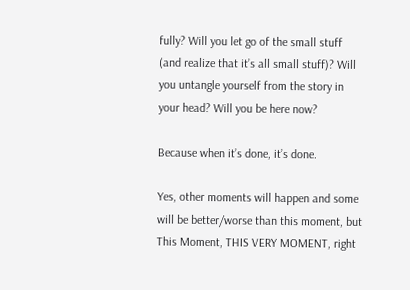fully? Will you let go of the small stuff (and realize that it’s all small stuff)? Will you untangle yourself from the story in your head? Will you be here now?

Because when it’s done, it’s done.

Yes, other moments will happen and some will be better/worse than this moment, but This Moment, THIS VERY MOMENT, right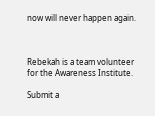now will never happen again.



Rebekah is a team volunteer for the Awareness Institute.

Submit a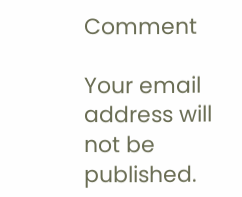Comment

Your email address will not be published.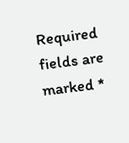Required fields are marked *